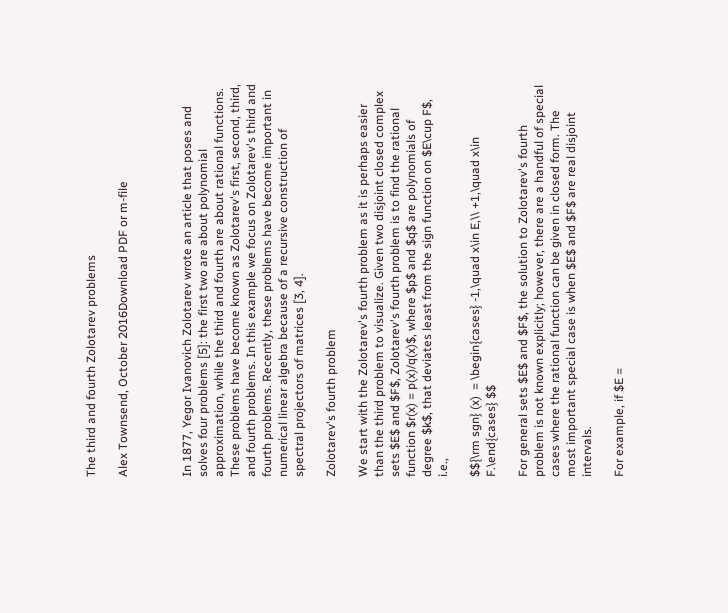The third and fourth Zolotarev problems

Alex Townsend, October 2016Download PDF or m-file



In 1877, Yegor Ivanovich Zolotarev wrote an article that poses and solves four problems [5]: the first two are about polynomial approximation, while the third and fourth are about rational functions. These problems have become known as Zolotarev's first, second, third, and fourth problems. In this example we focus on Zolotarev's third and fourth problems. Recently, these problems have become important in numerical linear algebra because of a recursive construction of spectral projectors of matrices [3, 4].

Zolotarev's fourth problem

We start with the Zolotarev's fourth problem as it is perhaps easier than the third problem to visualize. Given two disjoint closed complex sets $E$ and $F$, Zolotarev's fourth problem is to find the rational function $r(x) = p(x)/q(x)$, where $p$ and $q$ are polynomials of degree $k$, that deviates least from the sign function on $E\cup F$, i.e.,

$${\rm sgn} (x)  = \begin{cases} -1,\quad x\in E,\\ +1,\quad x\in F.\end{cases} $$

For general sets $E$ and $F$, the solution to Zolotarev's fourth problem is not known explicitly; however, there are a handful of special cases where the rational function can be given in closed form. The most important special case is when $E$ and $F$ are real disjoint intervals.

For example, if $E =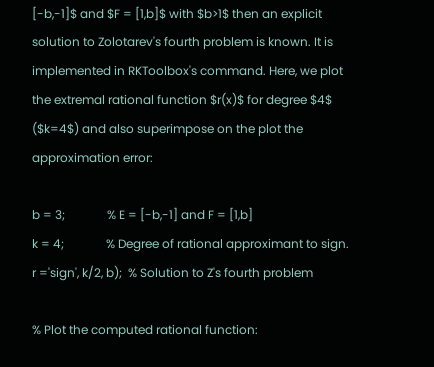[-b,-1]$ and $F = [1,b]$ with $b>1$ then an explicit solution to Zolotarev's fourth problem is known. It is implemented in RKToolbox's command. Here, we plot the extremal rational function $r(x)$ for degree $4$ ($k=4$) and also superimpose on the plot the approximation error:

b = 3;              % E = [-b,-1] and F = [1,b]
k = 4;              % Degree of rational approximant to sign.
r ='sign', k/2, b);  % Solution to Z's fourth problem

% Plot the computed rational function: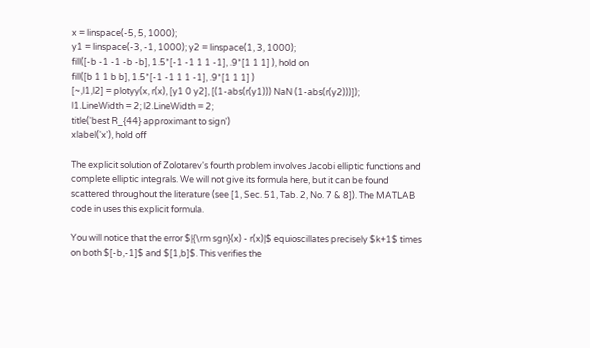x = linspace(-5, 5, 1000);
y1 = linspace(-3, -1, 1000); y2 = linspace(1, 3, 1000);
fill([-b -1 -1 -b -b], 1.5*[-1 -1 1 1 -1], .9*[1 1 1] ), hold on
fill([b 1 1 b b], 1.5*[-1 -1 1 1 -1], .9*[1 1 1] )
[~,l1,l2] = plotyy(x, r(x), [y1 0 y2], [(1-abs(r(y1))) NaN (1-abs(r(y2)))]);
l1.LineWidth = 2; l2.LineWidth = 2;
title('best R_{44} approximant to sign')
xlabel('x'), hold off

The explicit solution of Zolotarev's fourth problem involves Jacobi elliptic functions and complete elliptic integrals. We will not give its formula here, but it can be found scattered throughout the literature (see [1, Sec. 51, Tab. 2, No. 7 & 8]). The MATLAB code in uses this explicit formula.

You will notice that the error $|{\rm sgn}(x) - r(x)|$ equioscillates precisely $k+1$ times on both $[-b,-1]$ and $[1,b]$. This verifies the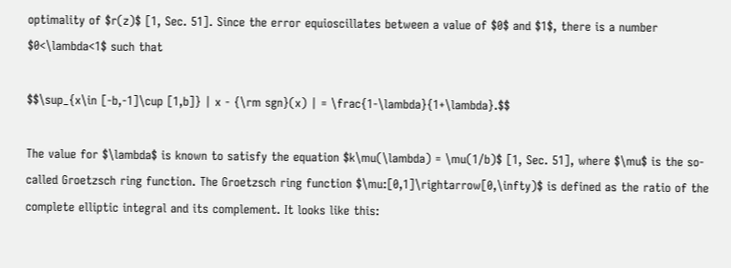optimality of $r(z)$ [1, Sec. 51]. Since the error equioscillates between a value of $0$ and $1$, there is a number $0<\lambda<1$ such that

$$\sup_{x\in [-b,-1]\cup [1,b]} | x - {\rm sgn}(x) | = \frac{1-\lambda}{1+\lambda}.$$

The value for $\lambda$ is known to satisfy the equation $k\mu(\lambda) = \mu(1/b)$ [1, Sec. 51], where $\mu$ is the so-called Groetzsch ring function. The Groetzsch ring function $\mu:[0,1]\rightarrow[0,\infty)$ is defined as the ratio of the complete elliptic integral and its complement. It looks like this: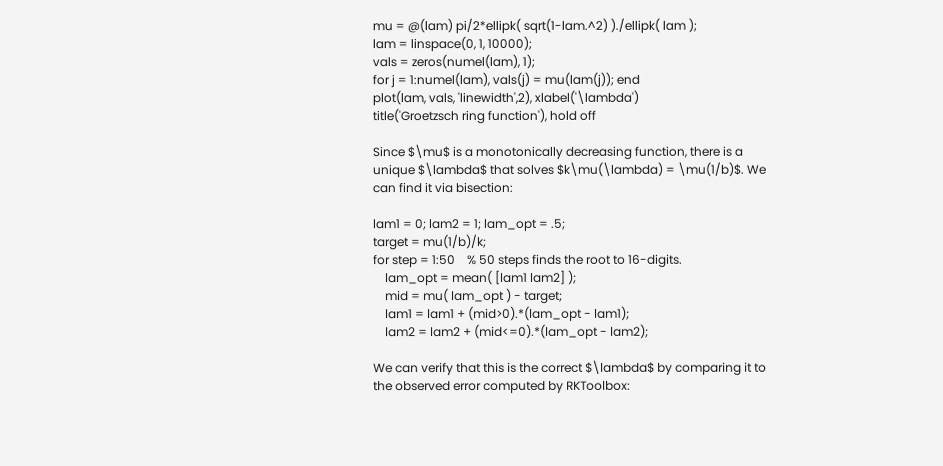mu = @(lam) pi/2*ellipk( sqrt(1-lam.^2) )./ellipk( lam );
lam = linspace(0, 1, 10000);
vals = zeros(numel(lam), 1);
for j = 1:numel(lam), vals(j) = mu(lam(j)); end
plot(lam, vals, 'linewidth',2), xlabel('\lambda')
title('Groetzsch ring function'), hold off

Since $\mu$ is a monotonically decreasing function, there is a unique $\lambda$ that solves $k\mu(\lambda) = \mu(1/b)$. We can find it via bisection:

lam1 = 0; lam2 = 1; lam_opt = .5;
target = mu(1/b)/k;
for step = 1:50    % 50 steps finds the root to 16-digits.
    lam_opt = mean( [lam1 lam2] );
    mid = mu( lam_opt ) - target;
    lam1 = lam1 + (mid>0).*(lam_opt - lam1);
    lam2 = lam2 + (mid<=0).*(lam_opt - lam2);

We can verify that this is the correct $\lambda$ by comparing it to the observed error computed by RKToolbox: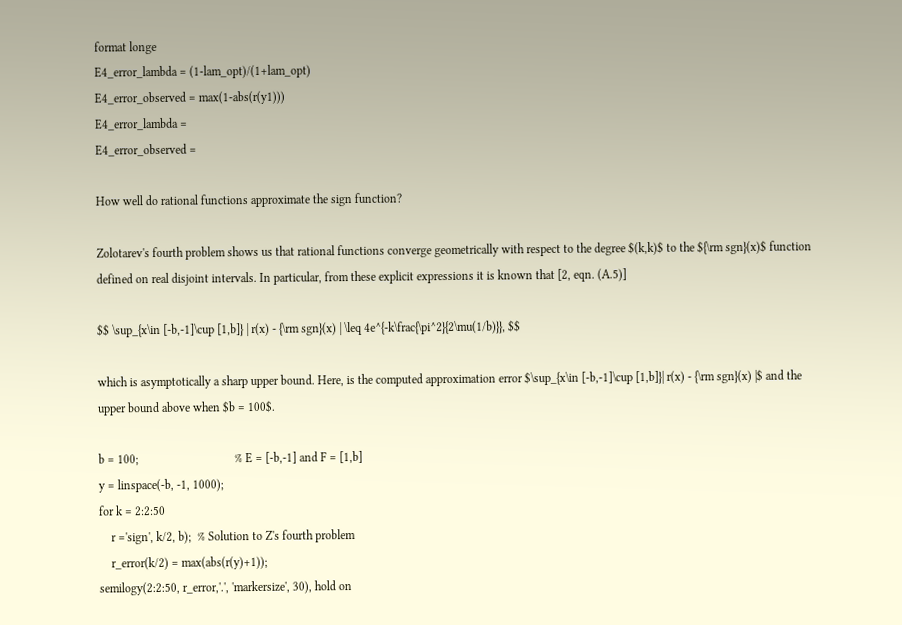format longe
E4_error_lambda = (1-lam_opt)/(1+lam_opt)
E4_error_observed = max(1-abs(r(y1)))
E4_error_lambda =
E4_error_observed =

How well do rational functions approximate the sign function?

Zolotarev's fourth problem shows us that rational functions converge geometrically with respect to the degree $(k,k)$ to the ${\rm sgn}(x)$ function defined on real disjoint intervals. In particular, from these explicit expressions it is known that [2, eqn. (A.5)]

$$ \sup_{x\in [-b,-1]\cup [1,b]} | r(x) - {\rm sgn}(x) | \leq 4e^{-k\frac{\pi^2}{2\mu(1/b)}}, $$

which is asymptotically a sharp upper bound. Here, is the computed approximation error $\sup_{x\in [-b,-1]\cup [1,b]}| r(x) - {\rm sgn}(x) |$ and the upper bound above when $b = 100$.

b = 100;                                % E = [-b,-1] and F = [1,b]
y = linspace(-b, -1, 1000);
for k = 2:2:50
    r ='sign', k/2, b);  % Solution to Z's fourth problem
    r_error(k/2) = max(abs(r(y)+1));
semilogy(2:2:50, r_error,'.', 'markersize', 30), hold on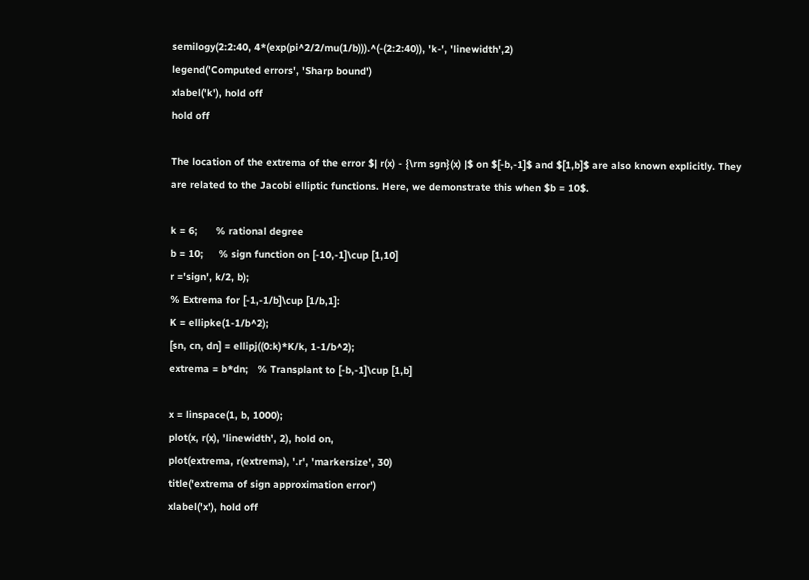semilogy(2:2:40, 4*(exp(pi^2/2/mu(1/b))).^(-(2:2:40)), 'k-', 'linewidth',2)
legend('Computed errors', 'Sharp bound')
xlabel('k'), hold off
hold off

The location of the extrema of the error $| r(x) - {\rm sgn}(x) |$ on $[-b,-1]$ and $[1,b]$ are also known explicitly. They are related to the Jacobi elliptic functions. Here, we demonstrate this when $b = 10$.

k = 6;      % rational degree
b = 10;     % sign function on [-10,-1]\cup [1,10]
r ='sign', k/2, b);
% Extrema for [-1,-1/b]\cup [1/b,1]:
K = ellipke(1-1/b^2);
[sn, cn, dn] = ellipj((0:k)*K/k, 1-1/b^2);
extrema = b*dn;   % Transplant to [-b,-1]\cup [1,b]

x = linspace(1, b, 1000);
plot(x, r(x), 'linewidth', 2), hold on,
plot(extrema, r(extrema), '.r', 'markersize', 30)
title('extrema of sign approximation error')
xlabel('x'), hold off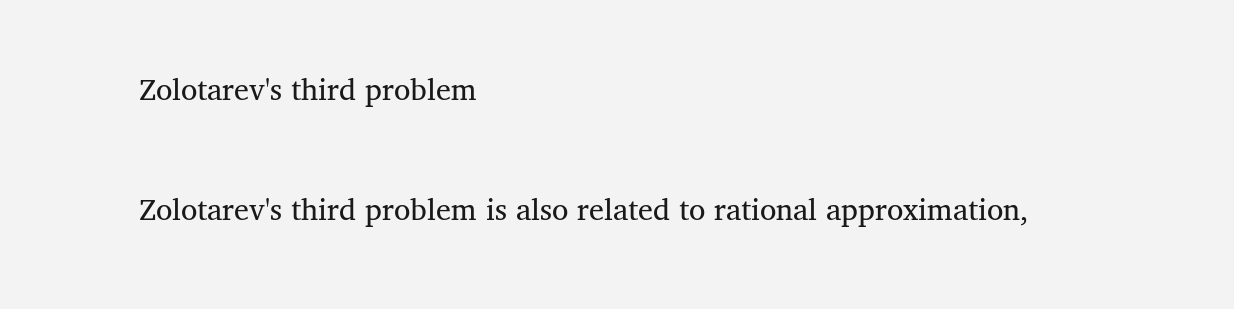Zolotarev's third problem

Zolotarev's third problem is also related to rational approximation,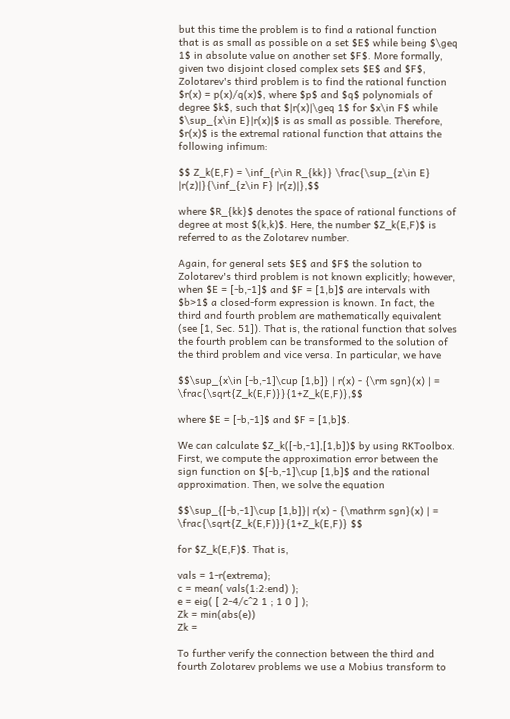but this time the problem is to find a rational function that is as small as possible on a set $E$ while being $\geq 1$ in absolute value on another set $F$. More formally, given two disjoint closed complex sets $E$ and $F$, Zolotarev's third problem is to find the rational function $r(x) = p(x)/q(x)$, where $p$ and $q$ polynomials of degree $k$, such that $|r(x)|\geq 1$ for $x\in F$ while $\sup_{x\in E}|r(x)|$ is as small as possible. Therefore, $r(x)$ is the extremal rational function that attains the following infimum:

$$ Z_k(E,F) = \inf_{r\in R_{kk}} \frac{\sup_{z\in E} |r(z)|}{\inf_{z\in F} |r(z)|},$$

where $R_{kk}$ denotes the space of rational functions of degree at most $(k,k)$. Here, the number $Z_k(E,F)$ is referred to as the Zolotarev number.

Again, for general sets $E$ and $F$ the solution to Zolotarev's third problem is not known explicitly; however, when $E = [-b,-1]$ and $F = [1,b]$ are intervals with $b>1$ a closed-form expression is known. In fact, the third and fourth problem are mathematically equivalent (see [1, Sec. 51]). That is, the rational function that solves the fourth problem can be transformed to the solution of the third problem and vice versa. In particular, we have

$$\sup_{x\in [-b,-1]\cup [1,b]} | r(x) - {\rm sgn}(x) | = \frac{\sqrt{Z_k(E,F)}}{1+Z_k(E,F)},$$

where $E = [-b,-1]$ and $F = [1,b]$.

We can calculate $Z_k([-b,-1],[1,b])$ by using RKToolbox. First, we compute the approximation error between the sign function on $[-b,-1]\cup [1,b]$ and the rational approximation. Then, we solve the equation

$$\sup_{[-b,-1]\cup [1,b]}| r(x) - {\mathrm sgn}(x) | = \frac{\sqrt{Z_k(E,F)}}{1+Z_k(E,F)} $$

for $Z_k(E,F)$. That is,

vals = 1-r(extrema);
c = mean( vals(1:2:end) );
e = eig( [ 2-4/c^2 1 ; 1 0 ] );
Zk = min(abs(e))
Zk =

To further verify the connection between the third and fourth Zolotarev problems we use a Mobius transform to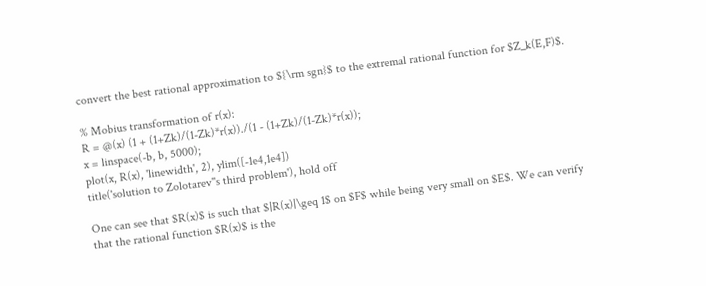convert the best rational approximation to ${\rm sgn}$ to the extremal rational function for $Z_k(E,F)$.

% Mobius transformation of r(x):
R = @(x) (1 + (1+Zk)/(1-Zk)*r(x))./(1 - (1+Zk)/(1-Zk)*r(x));
x = linspace(-b, b, 5000);
plot(x, R(x), 'linewidth', 2), ylim([-1e4,1e4])
title('solution to Zolotarev''s third problem'), hold off

One can see that $R(x)$ is such that $|R(x)|\geq 1$ on $F$ while being very small on $E$. We can verify that the rational function $R(x)$ is the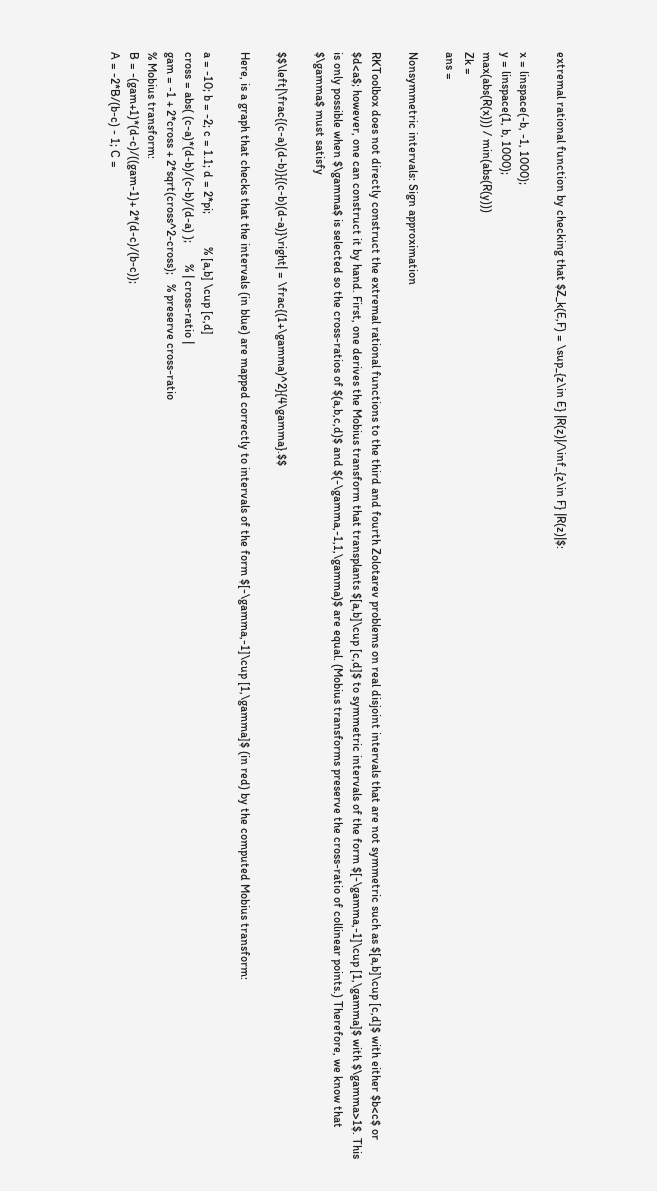extremal rational function by checking that $Z_k(E,F) = \sup_{z\in E} |R(z)|/\inf_{z\in F} |R(z)|$:

x = linspace(-b, -1, 1000);
y = linspace(1, b, 1000);
max(abs(R(x))) / min(abs(R(y)))
Zk =
ans =

Nonsymmetric intervals: Sign approximation

RKToolbox does not directly construct the extremal rational functions to the third and fourth Zolotarev problems on real disjoint intervals that are not symmetric such as $[a,b]\cup [c,d]$ with either $b<c$ or $d<a$; however, one can construct it by hand. First, one derives the Mobius transform that transplants $[a,b]\cup [c,d]$ to symmetric intervals of the form $[-\gamma,-1]\cup [1,\gamma]$ with $\gamma>1$. This is only possible when $\gamma$ is selected so the cross-ratios of $(a,b,c,d)$ and $(-\gamma,-1,1,\gamma)$ are equal. (Mobius transforms preserve the cross-ratio of collinear points.) Therefore, we know that $\gamma$ must satisfy

$$\left|\frac{(c-a)(d-b)}{(c-b)(d-a)}\right| = \frac{(1+\gamma)^2}{4\gamma}.$$

Here, is a graph that checks that the intervals (in blue) are mapped correctly to intervals of the form $[-\gamma,-1]\cup [1,\gamma]$ (in red) by the computed Mobius transform:

a = -10; b = -2; c = 1.1; d = 2*pi;           % [a,b] \cup [c,d]
cross = abs( (c-a)*(d-b)/(c-b)/(d-a) );       % | cross-ratio |
gam = -1 + 2*cross + 2*sqrt(cross^2-cross);   % preserve cross-ratio
% Mobius transform:
B = -(gam+1)*(d-c)/((gam-1)+ 2*(d-c)/(b-c));
A = -2*B/(b-c) - 1; C =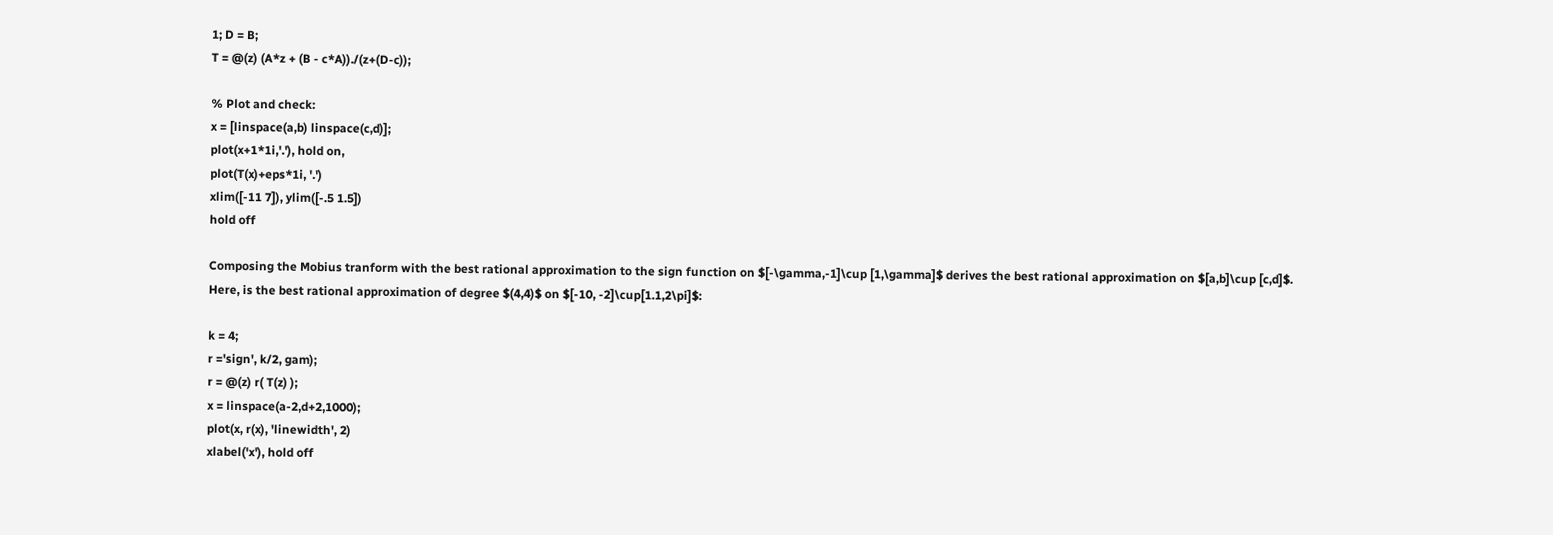1; D = B;
T = @(z) (A*z + (B - c*A))./(z+(D-c));

% Plot and check:
x = [linspace(a,b) linspace(c,d)];
plot(x+1*1i,'.'), hold on,
plot(T(x)+eps*1i, '.')
xlim([-11 7]), ylim([-.5 1.5])
hold off

Composing the Mobius tranform with the best rational approximation to the sign function on $[-\gamma,-1]\cup [1,\gamma]$ derives the best rational approximation on $[a,b]\cup [c,d]$. Here, is the best rational approximation of degree $(4,4)$ on $[-10, -2]\cup[1.1,2\pi]$:

k = 4;
r ='sign', k/2, gam);
r = @(z) r( T(z) );
x = linspace(a-2,d+2,1000);
plot(x, r(x), 'linewidth', 2)
xlabel('x'), hold off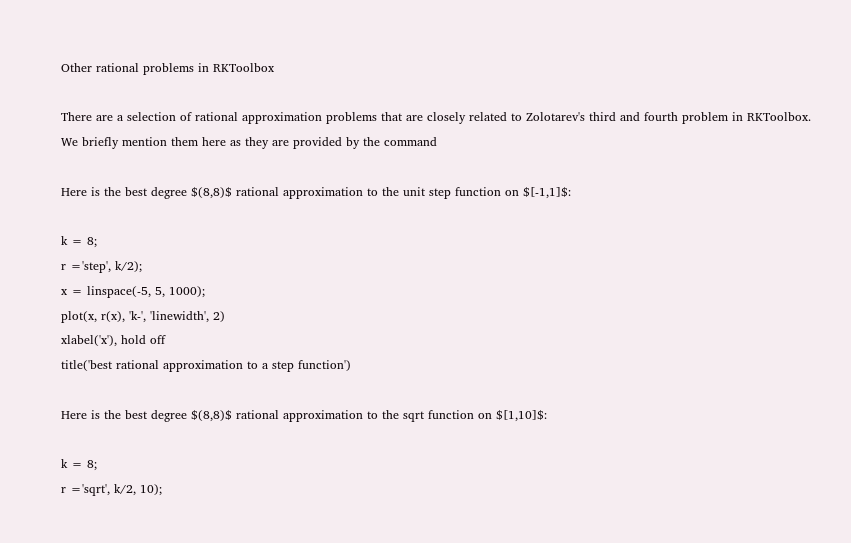Other rational problems in RKToolbox

There are a selection of rational approximation problems that are closely related to Zolotarev's third and fourth problem in RKToolbox. We briefly mention them here as they are provided by the command

Here is the best degree $(8,8)$ rational approximation to the unit step function on $[-1,1]$:

k = 8;
r ='step', k/2);
x = linspace(-5, 5, 1000);
plot(x, r(x), 'k-', 'linewidth', 2)
xlabel('x'), hold off
title('best rational approximation to a step function')

Here is the best degree $(8,8)$ rational approximation to the sqrt function on $[1,10]$:

k = 8;
r ='sqrt', k/2, 10);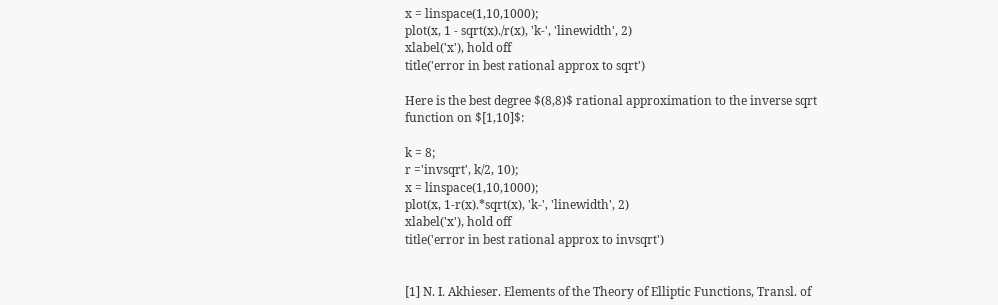x = linspace(1,10,1000);
plot(x, 1 - sqrt(x)./r(x), 'k-', 'linewidth', 2)
xlabel('x'), hold off
title('error in best rational approx to sqrt')

Here is the best degree $(8,8)$ rational approximation to the inverse sqrt function on $[1,10]$:

k = 8;
r ='invsqrt', k/2, 10);
x = linspace(1,10,1000);
plot(x, 1-r(x).*sqrt(x), 'k-', 'linewidth', 2)
xlabel('x'), hold off
title('error in best rational approx to invsqrt')


[1] N. I. Akhieser. Elements of the Theory of Elliptic Functions, Transl. of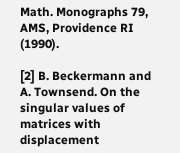Math. Monographs 79, AMS, Providence RI (1990).

[2] B. Beckermann and A. Townsend. On the singular values of matrices with displacement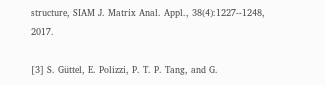structure, SIAM J. Matrix Anal. Appl., 38(4):1227--1248, 2017.

[3] S. Güttel, E. Polizzi, P. T. P. Tang, and G.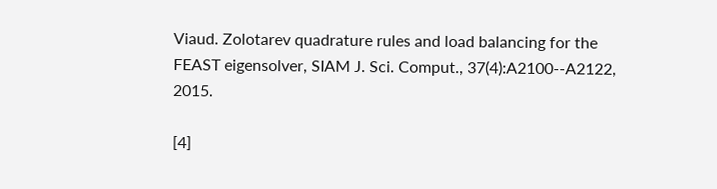Viaud. Zolotarev quadrature rules and load balancing for the FEAST eigensolver, SIAM J. Sci. Comput., 37(4):A2100--A2122, 2015.

[4]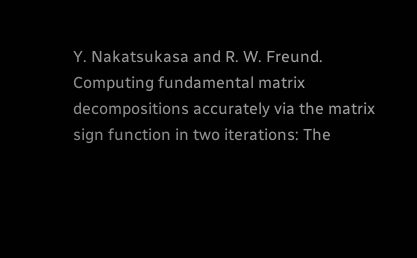Y. Nakatsukasa and R. W. Freund. Computing fundamental matrix decompositions accurately via the matrix sign function in two iterations: The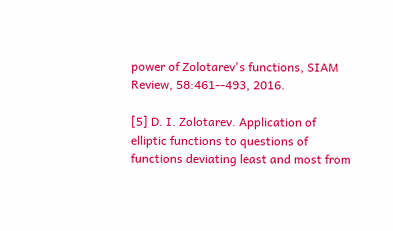power of Zolotarev's functions, SIAM Review, 58:461--493, 2016.

[5] D. I. Zolotarev. Application of elliptic functions to questions of functions deviating least and most from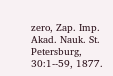zero, Zap. Imp. Akad. Nauk. St. Petersburg, 30:1--59, 1877.